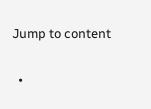Jump to content


  •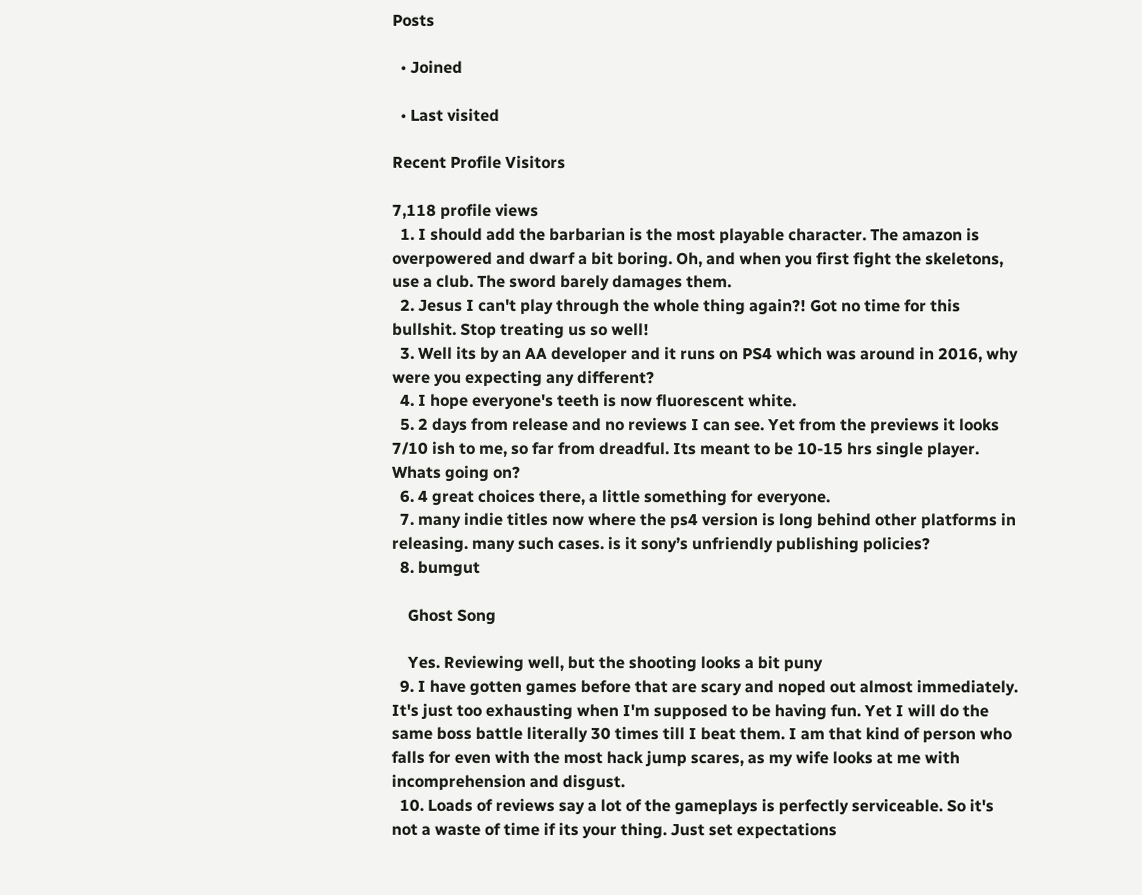Posts

  • Joined

  • Last visited

Recent Profile Visitors

7,118 profile views
  1. I should add the barbarian is the most playable character. The amazon is overpowered and dwarf a bit boring. Oh, and when you first fight the skeletons, use a club. The sword barely damages them.
  2. Jesus I can't play through the whole thing again?! Got no time for this bullshit. Stop treating us so well!
  3. Well its by an AA developer and it runs on PS4 which was around in 2016, why were you expecting any different?
  4. I hope everyone's teeth is now fluorescent white.
  5. 2 days from release and no reviews I can see. Yet from the previews it looks 7/10 ish to me, so far from dreadful. Its meant to be 10-15 hrs single player. Whats going on?
  6. 4 great choices there, a little something for everyone.
  7. many indie titles now where the ps4 version is long behind other platforms in releasing. many such cases. is it sony’s unfriendly publishing policies?
  8. bumgut

    Ghost Song

    Yes. Reviewing well, but the shooting looks a bit puny
  9. I have gotten games before that are scary and noped out almost immediately. It's just too exhausting when I'm supposed to be having fun. Yet I will do the same boss battle literally 30 times till I beat them. I am that kind of person who falls for even with the most hack jump scares, as my wife looks at me with incomprehension and disgust.
  10. Loads of reviews say a lot of the gameplays is perfectly serviceable. So it's not a waste of time if its your thing. Just set expectations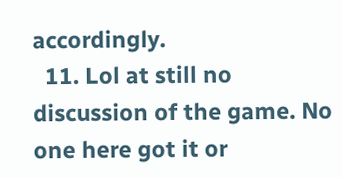accordingly.
  11. Lol at still no discussion of the game. No one here got it or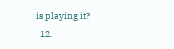is playing it?
  12.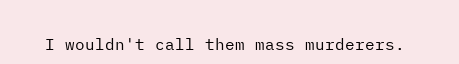I wouldn't call them mass murderers.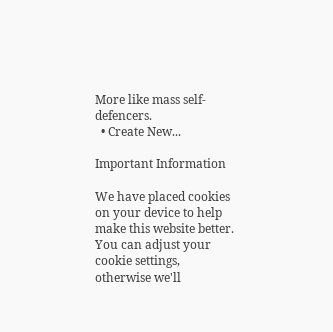More like mass self-defencers.
  • Create New...

Important Information

We have placed cookies on your device to help make this website better. You can adjust your cookie settings, otherwise we'll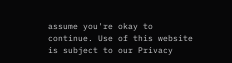assume you're okay to continue. Use of this website is subject to our Privacy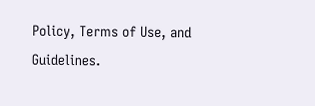Policy, Terms of Use, and Guidelines.